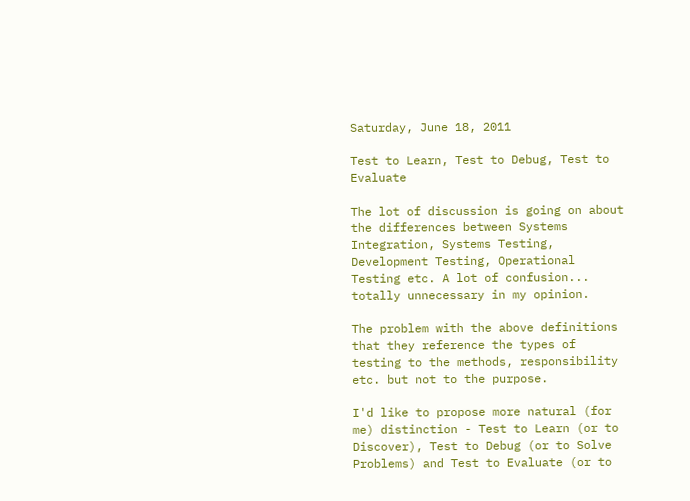Saturday, June 18, 2011

Test to Learn, Test to Debug, Test to Evaluate

The lot of discussion is going on about the differences between Systems Integration, Systems Testing, Development Testing, Operational Testing etc. A lot of confusion... totally unnecessary in my opinion.

The problem with the above definitions that they reference the types of testing to the methods, responsibility etc. but not to the purpose.

I'd like to propose more natural (for me) distinction - Test to Learn (or to Discover), Test to Debug (or to Solve Problems) and Test to Evaluate (or to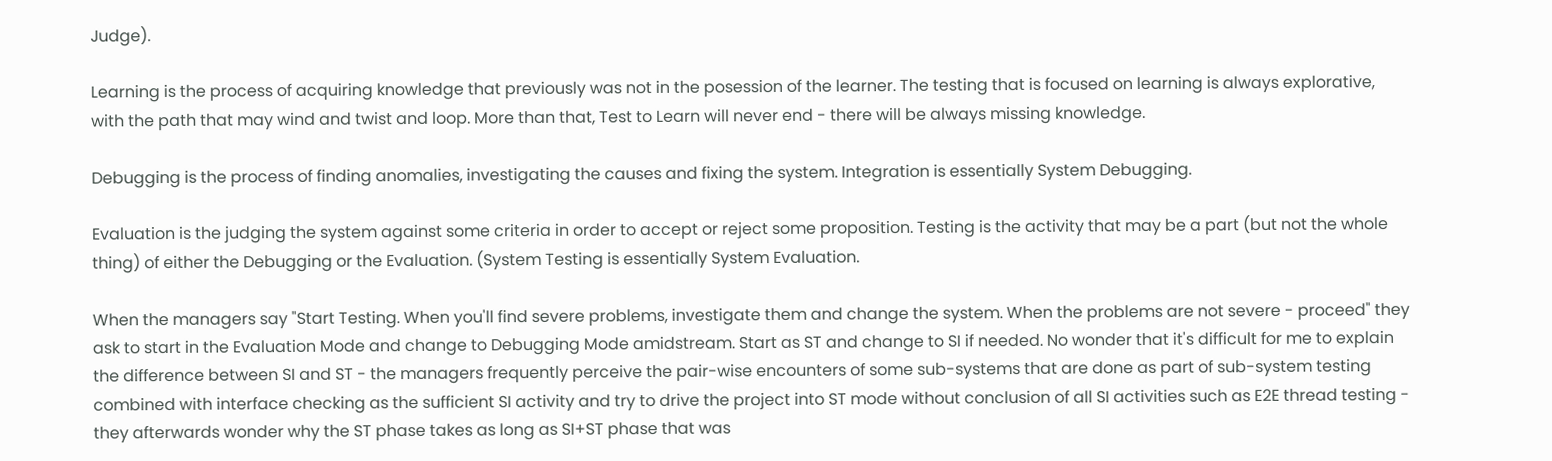Judge).

Learning is the process of acquiring knowledge that previously was not in the posession of the learner. The testing that is focused on learning is always explorative, with the path that may wind and twist and loop. More than that, Test to Learn will never end - there will be always missing knowledge.

Debugging is the process of finding anomalies, investigating the causes and fixing the system. Integration is essentially System Debugging.

Evaluation is the judging the system against some criteria in order to accept or reject some proposition. Testing is the activity that may be a part (but not the whole thing) of either the Debugging or the Evaluation. (System Testing is essentially System Evaluation.

When the managers say "Start Testing. When you'll find severe problems, investigate them and change the system. When the problems are not severe - proceed" they ask to start in the Evaluation Mode and change to Debugging Mode amidstream. Start as ST and change to SI if needed. No wonder that it's difficult for me to explain the difference between SI and ST - the managers frequently perceive the pair-wise encounters of some sub-systems that are done as part of sub-system testing combined with interface checking as the sufficient SI activity and try to drive the project into ST mode without conclusion of all SI activities such as E2E thread testing - they afterwards wonder why the ST phase takes as long as SI+ST phase that was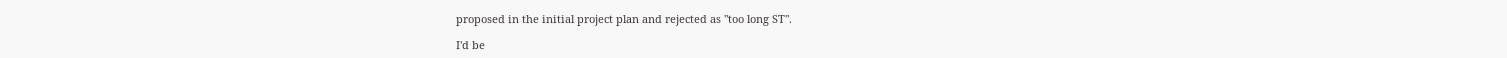proposed in the initial project plan and rejected as "too long ST".

I'd be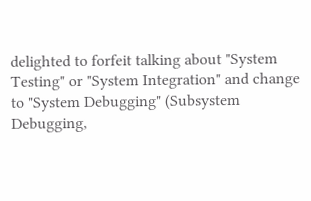delighted to forfeit talking about "System Testing" or "System Integration" and change to "System Debugging" (Subsystem Debugging,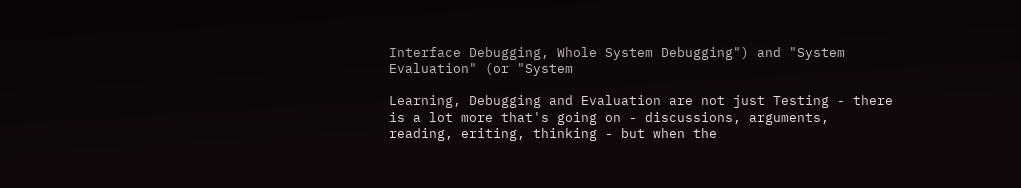Interface Debugging, Whole System Debugging") and "System Evaluation" (or "System

Learning, Debugging and Evaluation are not just Testing - there is a lot more that's going on - discussions, arguments, reading, eriting, thinking - but when the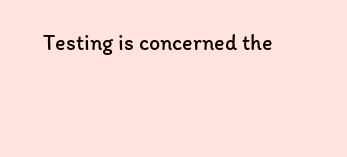Testing is concerned the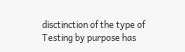disctinction of the type of Testing by purpose has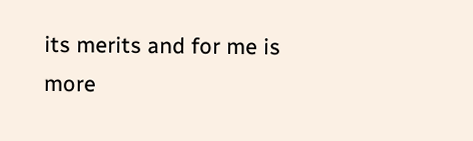its merits and for me is more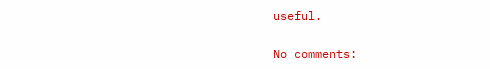useful.

No comments: